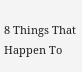8 Things That Happen To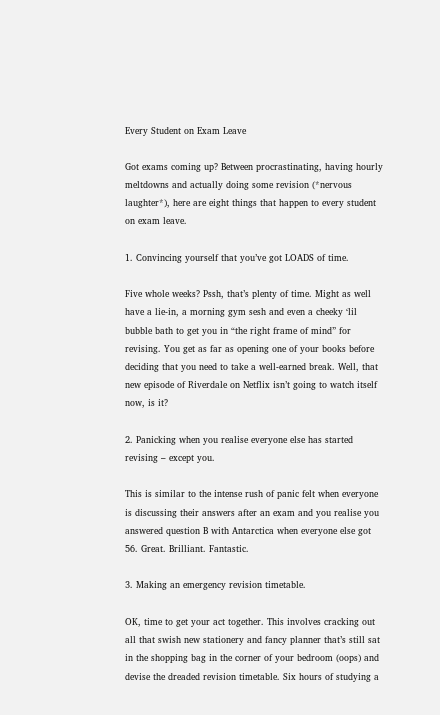Every Student on Exam Leave

Got exams coming up? Between procrastinating, having hourly meltdowns and actually doing some revision (*nervous laughter*), here are eight things that happen to every student on exam leave.

1. Convincing yourself that you’ve got LOADS of time.

Five whole weeks? Pssh, that’s plenty of time. Might as well have a lie-in, a morning gym sesh and even a cheeky ‘lil bubble bath to get you in “the right frame of mind” for revising. You get as far as opening one of your books before deciding that you need to take a well-earned break. Well, that new episode of Riverdale on Netflix isn’t going to watch itself now, is it?

2. Panicking when you realise everyone else has started revising – except you.

This is similar to the intense rush of panic felt when everyone is discussing their answers after an exam and you realise you answered question B with Antarctica when everyone else got 56. Great. Brilliant. Fantastic.

3. Making an emergency revision timetable.

OK, time to get your act together. This involves cracking out all that swish new stationery and fancy planner that’s still sat in the shopping bag in the corner of your bedroom (oops) and devise the dreaded revision timetable. Six hours of studying a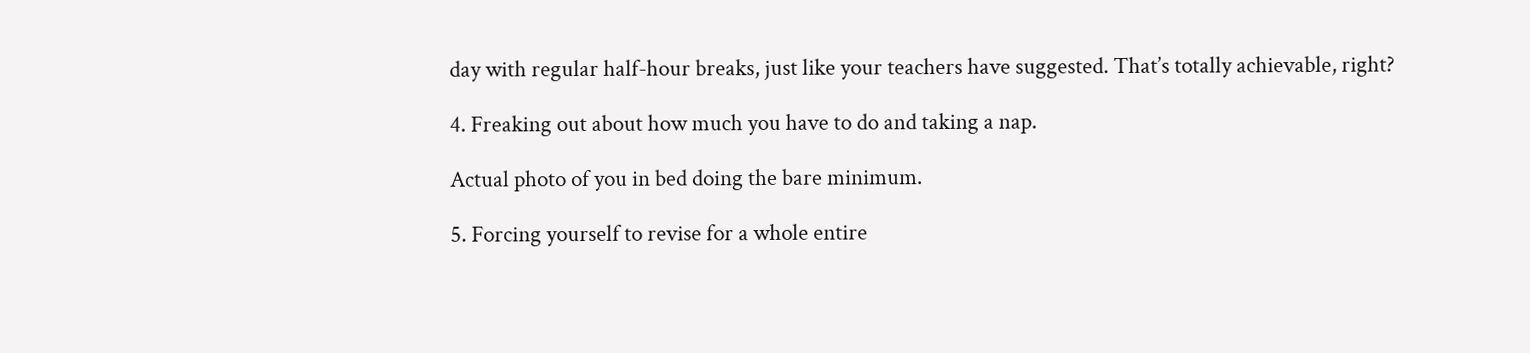day with regular half-hour breaks, just like your teachers have suggested. That’s totally achievable, right?

4. Freaking out about how much you have to do and taking a nap.

Actual photo of you in bed doing the bare minimum.

5. Forcing yourself to revise for a whole entire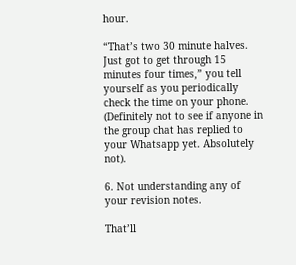hour.

“That’s two 30 minute halves. Just got to get through 15 minutes four times,” you tell yourself as you periodically check the time on your phone. (Definitely not to see if anyone in the group chat has replied to your Whatsapp yet. Absolutely not).

6. Not understanding any of your revision notes.

That’ll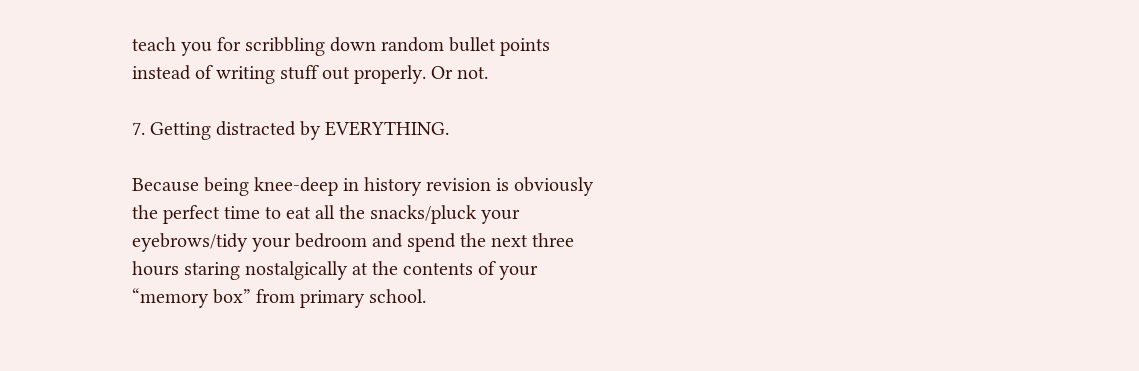teach you for scribbling down random bullet points instead of writing stuff out properly. Or not.

7. Getting distracted by EVERYTHING.

Because being knee-deep in history revision is obviously the perfect time to eat all the snacks/pluck your eyebrows/tidy your bedroom and spend the next three hours staring nostalgically at the contents of your “memory box” from primary school.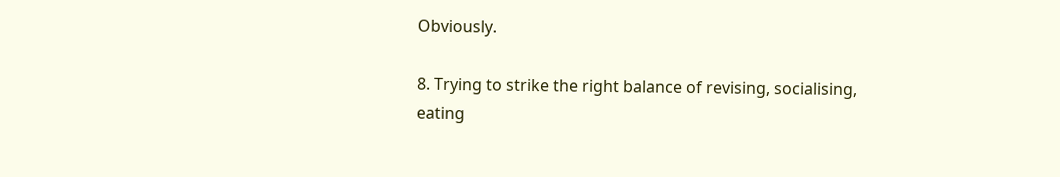Obviously.

8. Trying to strike the right balance of revising, socialising, eating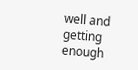well and getting enough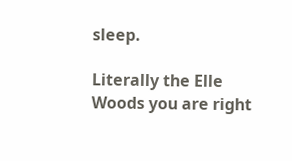sleep.

Literally the Elle Woods you are right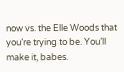now vs. the Elle Woods that you’re trying to be. You’ll make it, babes.